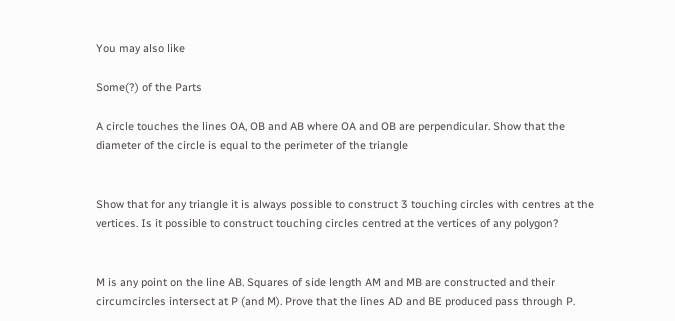You may also like

Some(?) of the Parts

A circle touches the lines OA, OB and AB where OA and OB are perpendicular. Show that the diameter of the circle is equal to the perimeter of the triangle


Show that for any triangle it is always possible to construct 3 touching circles with centres at the vertices. Is it possible to construct touching circles centred at the vertices of any polygon?


M is any point on the line AB. Squares of side length AM and MB are constructed and their circumcircles intersect at P (and M). Prove that the lines AD and BE produced pass through P.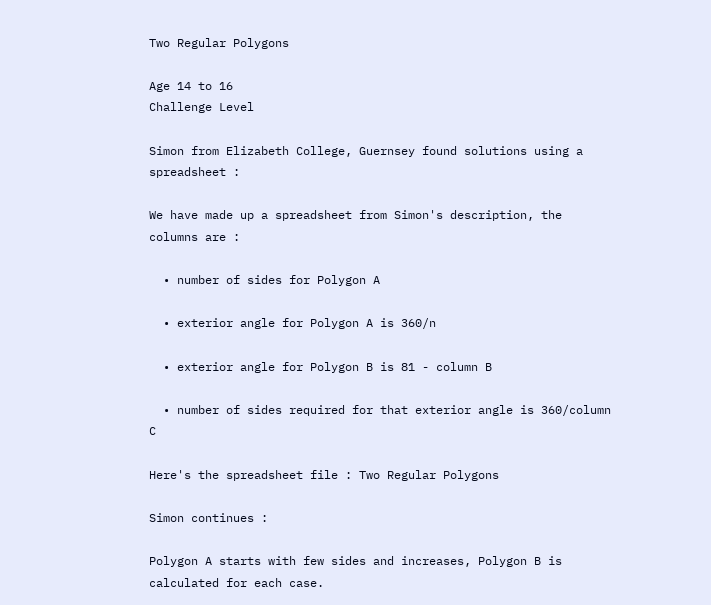Two Regular Polygons

Age 14 to 16
Challenge Level

Simon from Elizabeth College, Guernsey found solutions using a spreadsheet :

We have made up a spreadsheet from Simon's description, the columns are :

  • number of sides for Polygon A

  • exterior angle for Polygon A is 360/n

  • exterior angle for Polygon B is 81 - column B

  • number of sides required for that exterior angle is 360/column C

Here's the spreadsheet file : Two Regular Polygons

Simon continues :

Polygon A starts with few sides and increases, Polygon B is calculated for each case.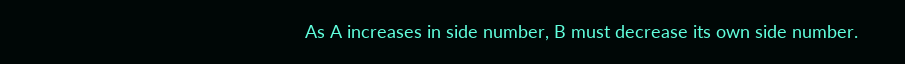As A increases in side number, B must decrease its own side number.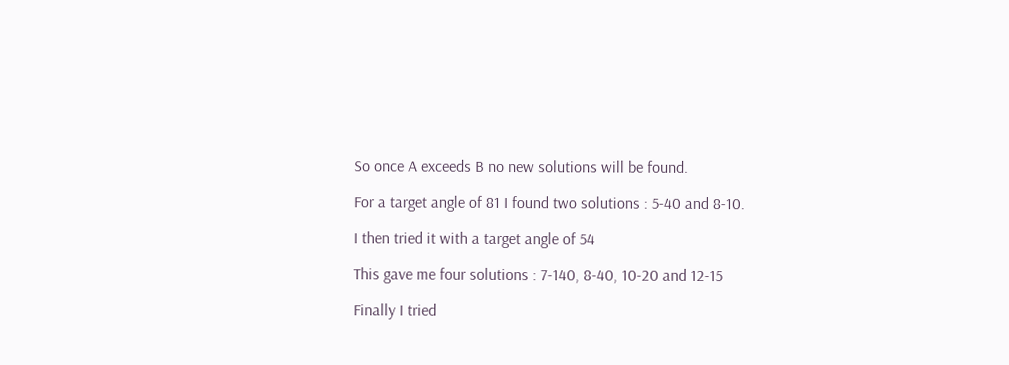So once A exceeds B no new solutions will be found.

For a target angle of 81 I found two solutions : 5-40 and 8-10.

I then tried it with a target angle of 54

This gave me four solutions : 7-140, 8-40, 10-20 and 12-15

Finally I tried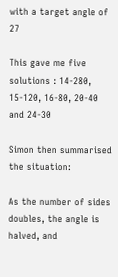with a target angle of 27

This gave me five solutions : 14-280, 15-120, 16-80, 20-40 and 24-30

Simon then summarised the situation:

As the number of sides doubles, the angle is halved, and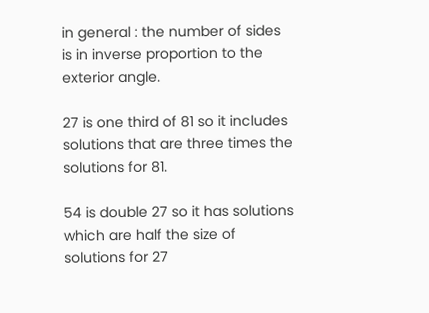in general : the number of sides is in inverse proportion to the exterior angle.

27 is one third of 81 so it includes solutions that are three times the solutions for 81.

54 is double 27 so it has solutions which are half the size of solutions for 27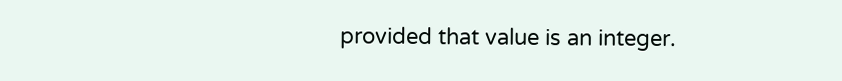provided that value is an integer.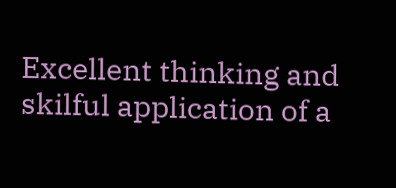Excellent thinking and skilful application of a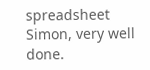spreadsheet Simon, very well done.